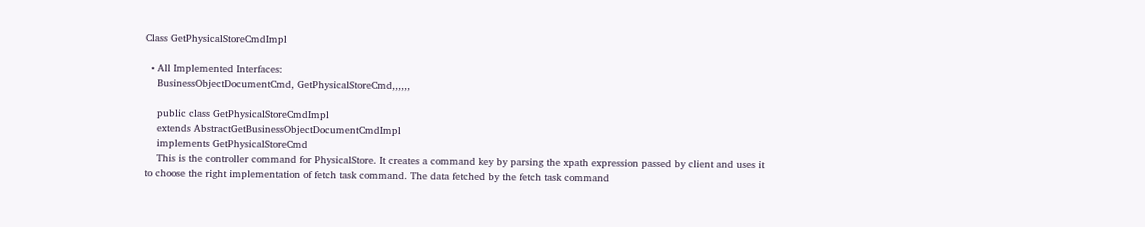Class GetPhysicalStoreCmdImpl

  • All Implemented Interfaces:
    BusinessObjectDocumentCmd, GetPhysicalStoreCmd,,,,,,

    public class GetPhysicalStoreCmdImpl
    extends AbstractGetBusinessObjectDocumentCmdImpl
    implements GetPhysicalStoreCmd
    This is the controller command for PhysicalStore. It creates a command key by parsing the xpath expression passed by client and uses it to choose the right implementation of fetch task command. The data fetched by the fetch task command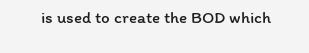is used to create the BOD which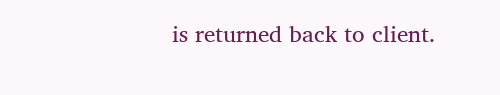is returned back to client.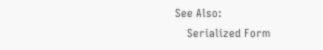See Also:
    Serialized Form